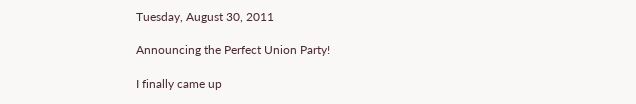Tuesday, August 30, 2011

Announcing the Perfect Union Party!

I finally came up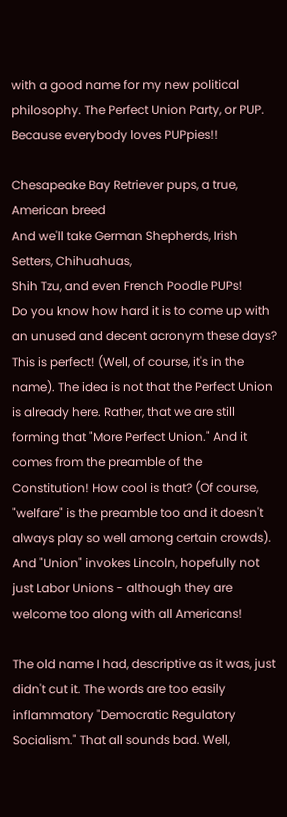with a good name for my new political philosophy. The Perfect Union Party, or PUP. Because everybody loves PUPpies!!

Chesapeake Bay Retriever pups, a true, American breed
And we'll take German Shepherds, Irish Setters, Chihuahuas,
Shih Tzu, and even French Poodle PUPs!
Do you know how hard it is to come up with an unused and decent acronym these days? This is perfect! (Well, of course, it's in the name). The idea is not that the Perfect Union is already here. Rather, that we are still forming that "More Perfect Union." And it comes from the preamble of the Constitution! How cool is that? (Of course, "welfare" is the preamble too and it doesn't always play so well among certain crowds). And "Union" invokes Lincoln, hopefully not just Labor Unions - although they are welcome too along with all Americans!

The old name I had, descriptive as it was, just didn't cut it. The words are too easily inflammatory "Democratic Regulatory Socialism." That all sounds bad. Well,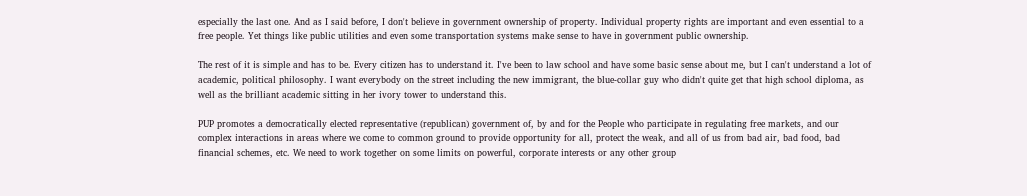especially the last one. And as I said before, I don't believe in government ownership of property. Individual property rights are important and even essential to a free people. Yet things like public utilities and even some transportation systems make sense to have in government public ownership.

The rest of it is simple and has to be. Every citizen has to understand it. I've been to law school and have some basic sense about me, but I can't understand a lot of academic, political philosophy. I want everybody on the street including the new immigrant, the blue-collar guy who didn't quite get that high school diploma, as well as the brilliant academic sitting in her ivory tower to understand this.

PUP promotes a democratically elected representative (republican) government of, by and for the People who participate in regulating free markets, and our complex interactions in areas where we come to common ground to provide opportunity for all, protect the weak, and all of us from bad air, bad food, bad financial schemes, etc. We need to work together on some limits on powerful, corporate interests or any other group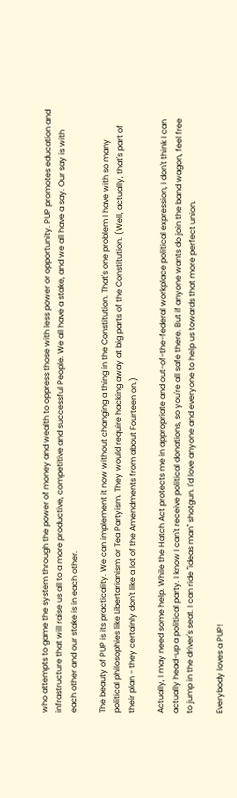who attempts to game the system through the power of money and wealth to oppress those with less power or opportunity. PUP promotes education and infrastructure that will raise us all to a more productive, competitive and successful People. We all have a stake, and we all have a say. Our say is with each other and our stake is in each other.

The beauty of PUP is its practicality. We can implement it now without changing a thing in the Constitution. That's one problem I have with so many political philosophies like Libertarianism or Tea Partyism. They would require hacking away at big parts of the Constitution. (Well, actually, that's part of their plan - they certainly don't like a lot of the Amendments from about Fourteen on.)

Actually, I may need some help. While the Hatch Act protects me in appropriate and out-of-the-federal workplace political expression, I don't think I can actually head-up a political party. I know I can't receive political donations, so you're all safe there. But if anyone wants do join the band wagon, feel free to jump in the driver's seat. I can ride "ideas man" shotgun. I'd love anyone and everyone to help us towards that more perfect union.

Everybody loves a PUP!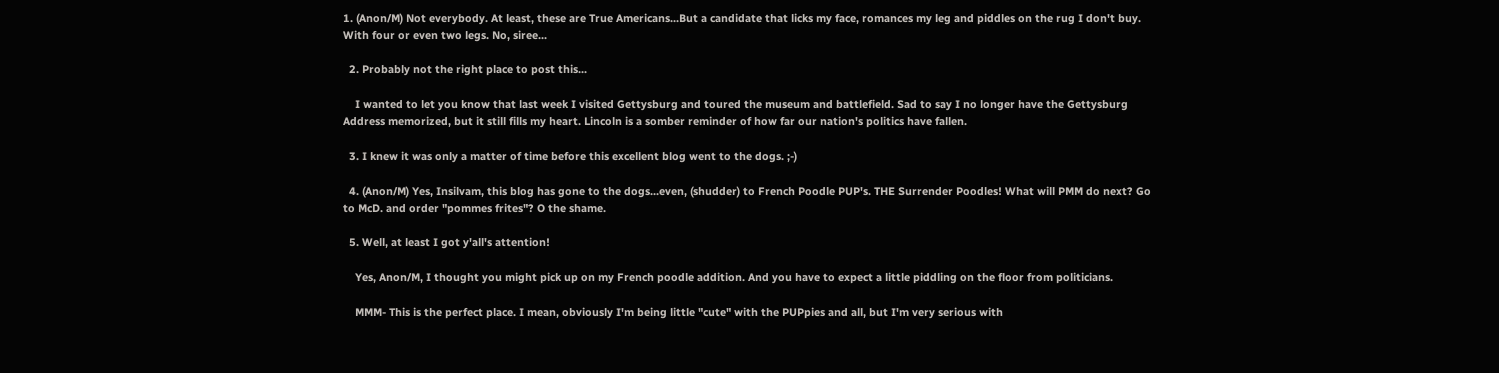1. (Anon/M) Not everybody. At least, these are True Americans...But a candidate that licks my face, romances my leg and piddles on the rug I don't buy. With four or even two legs. No, siree...

  2. Probably not the right place to post this...

    I wanted to let you know that last week I visited Gettysburg and toured the museum and battlefield. Sad to say I no longer have the Gettysburg Address memorized, but it still fills my heart. Lincoln is a somber reminder of how far our nation's politics have fallen.

  3. I knew it was only a matter of time before this excellent blog went to the dogs. ;-)

  4. (Anon/M) Yes, Insilvam, this blog has gone to the dogs...even, (shudder) to French Poodle PUP's. THE Surrender Poodles! What will PMM do next? Go to McD. and order "pommes frites"? O the shame.

  5. Well, at least I got y'all's attention!

    Yes, Anon/M, I thought you might pick up on my French poodle addition. And you have to expect a little piddling on the floor from politicians.

    MMM- This is the perfect place. I mean, obviously I'm being little "cute" with the PUPpies and all, but I'm very serious with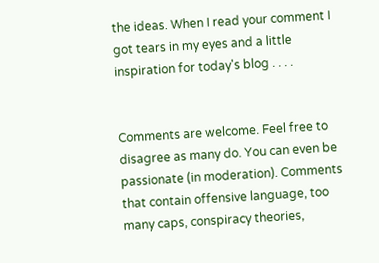the ideas. When I read your comment I got tears in my eyes and a little inspiration for today's blog . . . .


Comments are welcome. Feel free to disagree as many do. You can even be passionate (in moderation). Comments that contain offensive language, too many caps, conspiracy theories,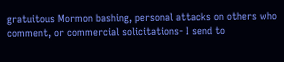gratuitous Mormon bashing, personal attacks on others who comment, or commercial solicitations- I send to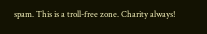spam. This is a troll-free zone. Charity always!